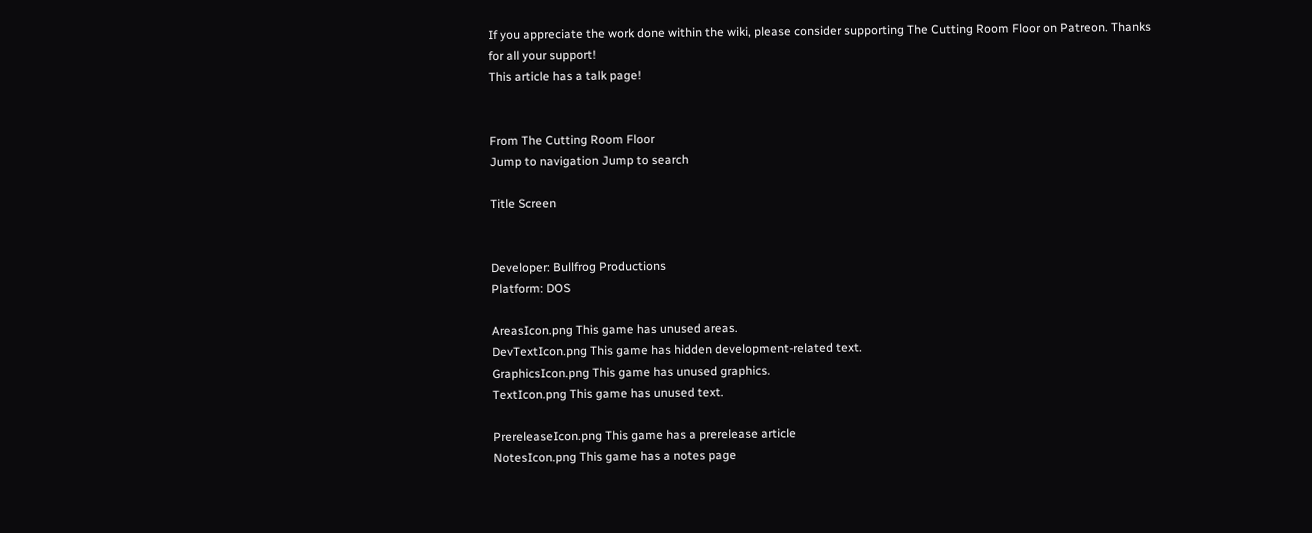If you appreciate the work done within the wiki, please consider supporting The Cutting Room Floor on Patreon. Thanks for all your support!
This article has a talk page!


From The Cutting Room Floor
Jump to navigation Jump to search

Title Screen


Developer: Bullfrog Productions
Platform: DOS

AreasIcon.png This game has unused areas.
DevTextIcon.png This game has hidden development-related text.
GraphicsIcon.png This game has unused graphics.
TextIcon.png This game has unused text.

PrereleaseIcon.png This game has a prerelease article
NotesIcon.png This game has a notes page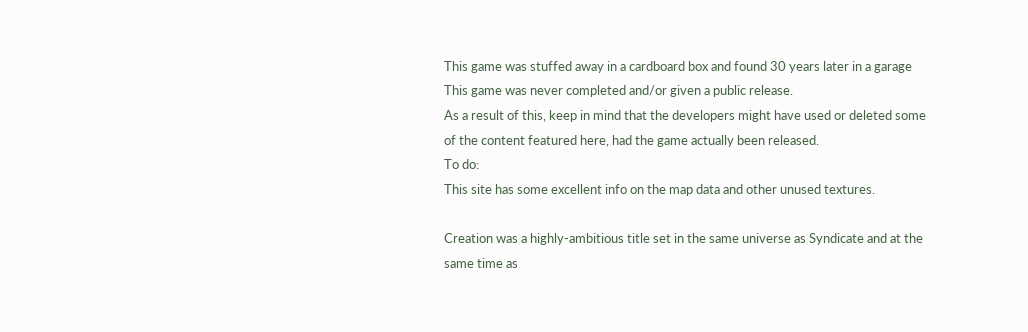This game was stuffed away in a cardboard box and found 30 years later in a garage
This game was never completed and/or given a public release.
As a result of this, keep in mind that the developers might have used or deleted some of the content featured here, had the game actually been released.
To do:
This site has some excellent info on the map data and other unused textures.

Creation was a highly-ambitious title set in the same universe as Syndicate and at the same time as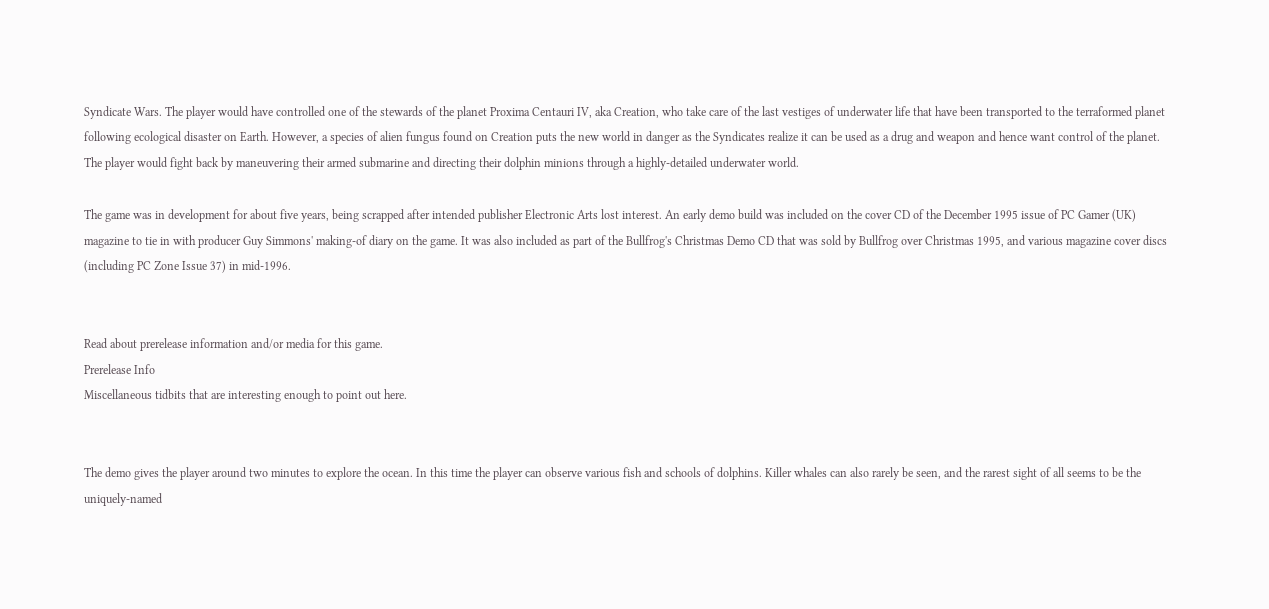Syndicate Wars. The player would have controlled one of the stewards of the planet Proxima Centauri IV, aka Creation, who take care of the last vestiges of underwater life that have been transported to the terraformed planet following ecological disaster on Earth. However, a species of alien fungus found on Creation puts the new world in danger as the Syndicates realize it can be used as a drug and weapon and hence want control of the planet. The player would fight back by maneuvering their armed submarine and directing their dolphin minions through a highly-detailed underwater world.

The game was in development for about five years, being scrapped after intended publisher Electronic Arts lost interest. An early demo build was included on the cover CD of the December 1995 issue of PC Gamer (UK) magazine to tie in with producer Guy Simmons' making-of diary on the game. It was also included as part of the Bullfrog's Christmas Demo CD that was sold by Bullfrog over Christmas 1995, and various magazine cover discs (including PC Zone Issue 37) in mid-1996.


Read about prerelease information and/or media for this game.
Prerelease Info
Miscellaneous tidbits that are interesting enough to point out here.


The demo gives the player around two minutes to explore the ocean. In this time the player can observe various fish and schools of dolphins. Killer whales can also rarely be seen, and the rarest sight of all seems to be the uniquely-named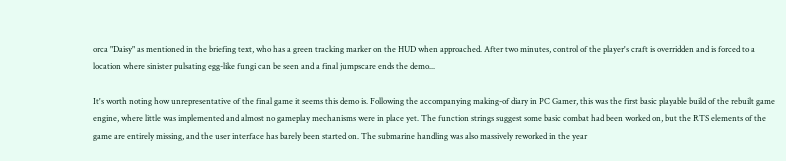orca "Daisy" as mentioned in the briefing text, who has a green tracking marker on the HUD when approached. After two minutes, control of the player's craft is overridden and is forced to a location where sinister pulsating egg-like fungi can be seen and a final jumpscare ends the demo...

It's worth noting how unrepresentative of the final game it seems this demo is. Following the accompanying making-of diary in PC Gamer, this was the first basic playable build of the rebuilt game engine, where little was implemented and almost no gameplay mechanisms were in place yet. The function strings suggest some basic combat had been worked on, but the RTS elements of the game are entirely missing, and the user interface has barely been started on. The submarine handling was also massively reworked in the year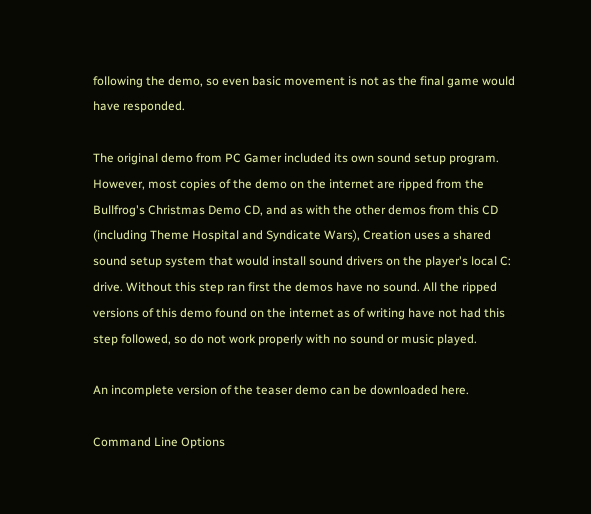following the demo, so even basic movement is not as the final game would have responded.

The original demo from PC Gamer included its own sound setup program. However, most copies of the demo on the internet are ripped from the Bullfrog's Christmas Demo CD, and as with the other demos from this CD (including Theme Hospital and Syndicate Wars), Creation uses a shared sound setup system that would install sound drivers on the player's local C: drive. Without this step ran first the demos have no sound. All the ripped versions of this demo found on the internet as of writing have not had this step followed, so do not work properly with no sound or music played.

An incomplete version of the teaser demo can be downloaded here.

Command Line Options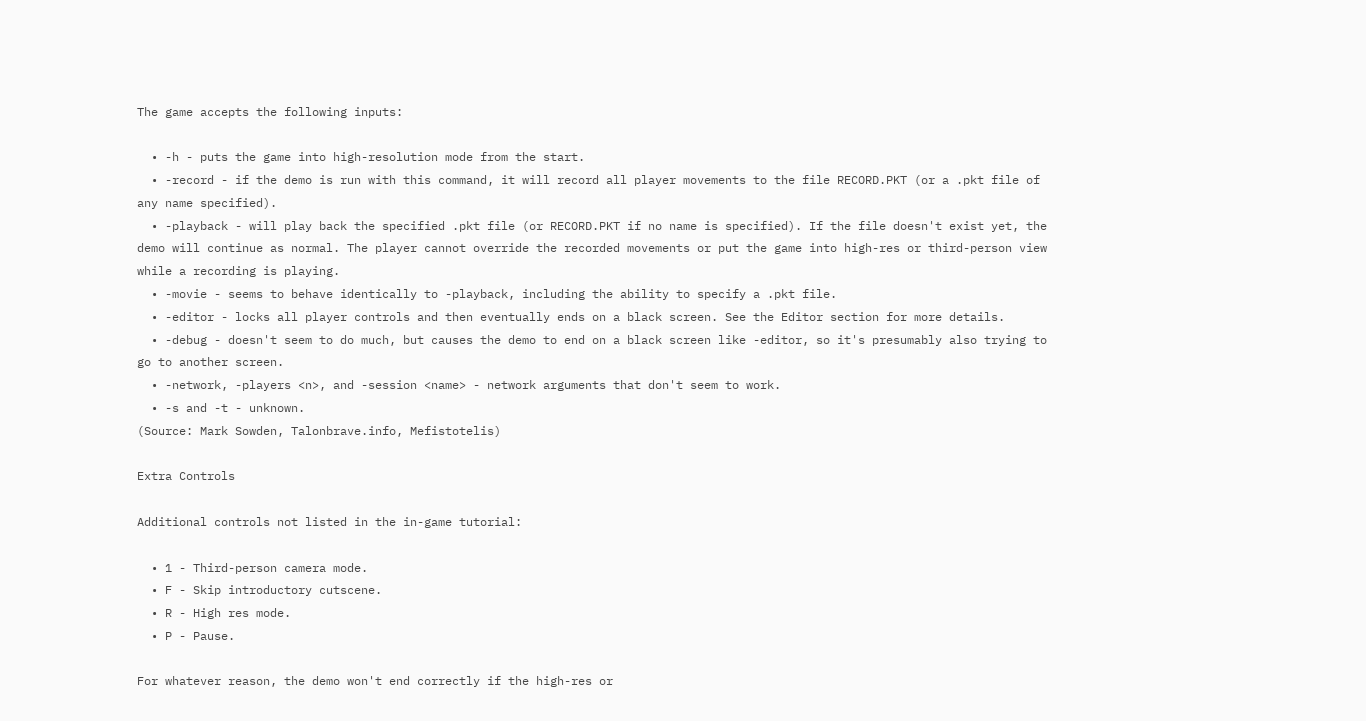The game accepts the following inputs:

  • -h - puts the game into high-resolution mode from the start.
  • -record - if the demo is run with this command, it will record all player movements to the file RECORD.PKT (or a .pkt file of any name specified).
  • -playback - will play back the specified .pkt file (or RECORD.PKT if no name is specified). If the file doesn't exist yet, the demo will continue as normal. The player cannot override the recorded movements or put the game into high-res or third-person view while a recording is playing.
  • -movie - seems to behave identically to -playback, including the ability to specify a .pkt file.
  • -editor - locks all player controls and then eventually ends on a black screen. See the Editor section for more details.
  • -debug - doesn't seem to do much, but causes the demo to end on a black screen like -editor, so it's presumably also trying to go to another screen.
  • -network, -players <n>, and -session <name> - network arguments that don't seem to work.
  • -s and -t - unknown.
(Source: Mark Sowden, Talonbrave.info, Mefistotelis)

Extra Controls

Additional controls not listed in the in-game tutorial:

  • 1 - Third-person camera mode.
  • F - Skip introductory cutscene.
  • R - High res mode.
  • P - Pause.

For whatever reason, the demo won't end correctly if the high-res or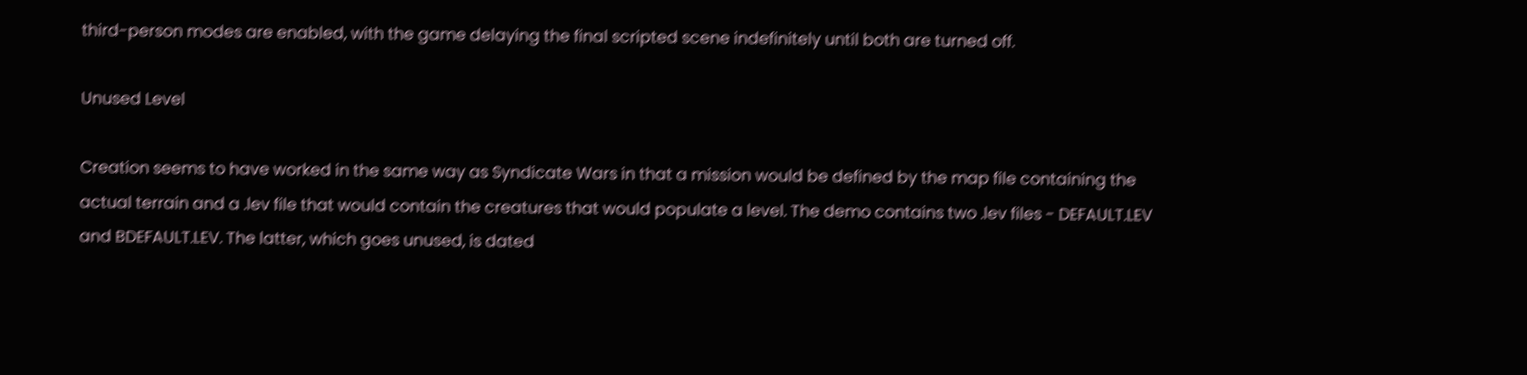third-person modes are enabled, with the game delaying the final scripted scene indefinitely until both are turned off.

Unused Level

Creation seems to have worked in the same way as Syndicate Wars in that a mission would be defined by the map file containing the actual terrain and a .lev file that would contain the creatures that would populate a level. The demo contains two .lev files - DEFAULT.LEV and BDEFAULT.LEV. The latter, which goes unused, is dated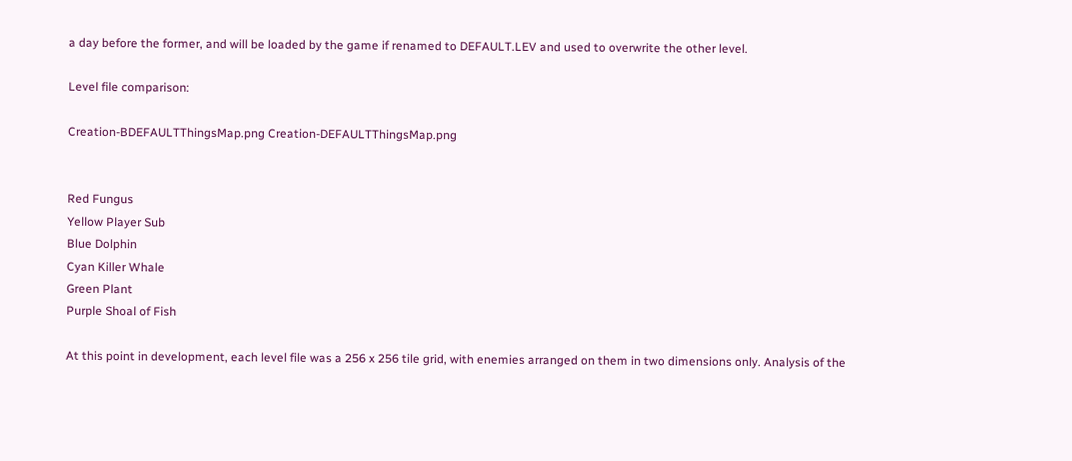a day before the former, and will be loaded by the game if renamed to DEFAULT.LEV and used to overwrite the other level.

Level file comparison:

Creation-BDEFAULTThingsMap.png Creation-DEFAULTThingsMap.png


Red Fungus
Yellow Player Sub
Blue Dolphin
Cyan Killer Whale
Green Plant
Purple Shoal of Fish

At this point in development, each level file was a 256 x 256 tile grid, with enemies arranged on them in two dimensions only. Analysis of the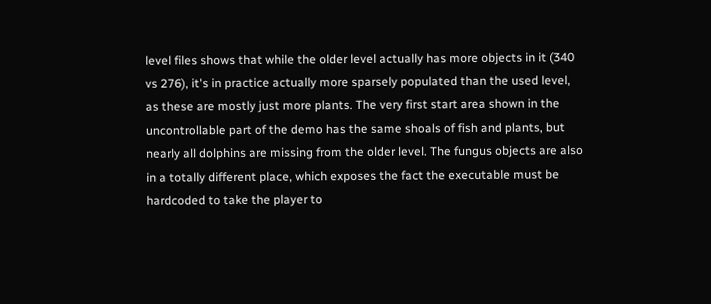level files shows that while the older level actually has more objects in it (340 vs 276), it's in practice actually more sparsely populated than the used level, as these are mostly just more plants. The very first start area shown in the uncontrollable part of the demo has the same shoals of fish and plants, but nearly all dolphins are missing from the older level. The fungus objects are also in a totally different place, which exposes the fact the executable must be hardcoded to take the player to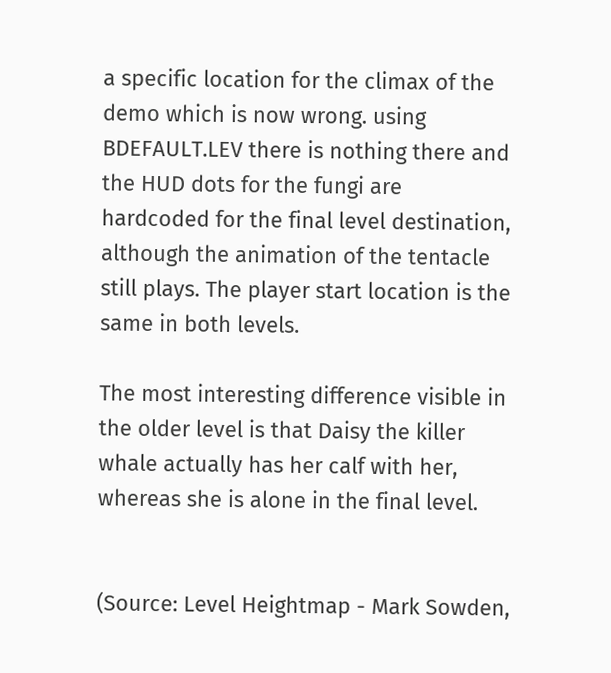a specific location for the climax of the demo which is now wrong. using BDEFAULT.LEV there is nothing there and the HUD dots for the fungi are hardcoded for the final level destination, although the animation of the tentacle still plays. The player start location is the same in both levels.

The most interesting difference visible in the older level is that Daisy the killer whale actually has her calf with her, whereas she is alone in the final level.


(Source: Level Heightmap - Mark Sowden,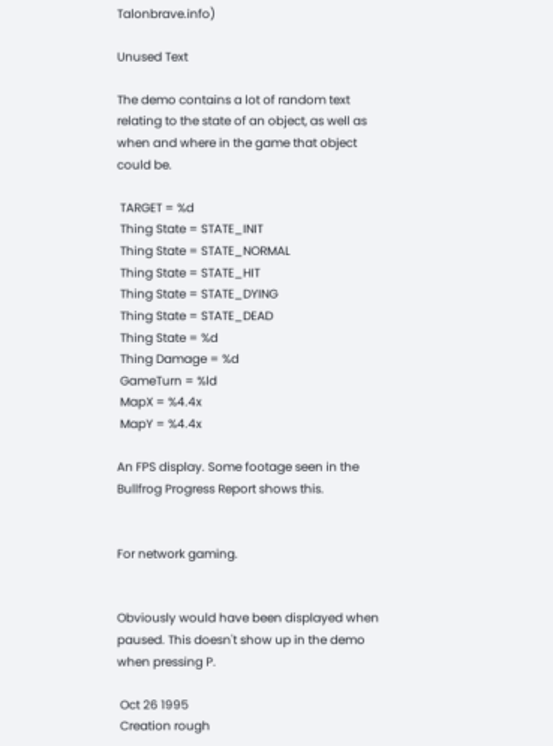Talonbrave.info)

Unused Text

The demo contains a lot of random text relating to the state of an object, as well as when and where in the game that object could be.

 TARGET = %d
 Thing State = STATE_INIT
 Thing State = STATE_NORMAL
 Thing State = STATE_HIT
 Thing State = STATE_DYING
 Thing State = STATE_DEAD
 Thing State = %d
 Thing Damage = %d
 GameTurn = %ld
 MapX = %4.4x
 MapY = %4.4x

An FPS display. Some footage seen in the Bullfrog Progress Report shows this.


For network gaming.


Obviously would have been displayed when paused. This doesn't show up in the demo when pressing P.

 Oct 26 1995
 Creation rough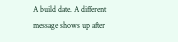A build date. A different message shows up after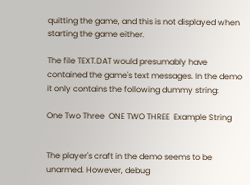quitting the game, and this is not displayed when starting the game either.

The file TEXT.DAT would presumably have contained the game's text messages. In the demo it only contains the following dummy string:

One Two Three  ONE TWO THREE  Example String


The player's craft in the demo seems to be unarmed. However, debug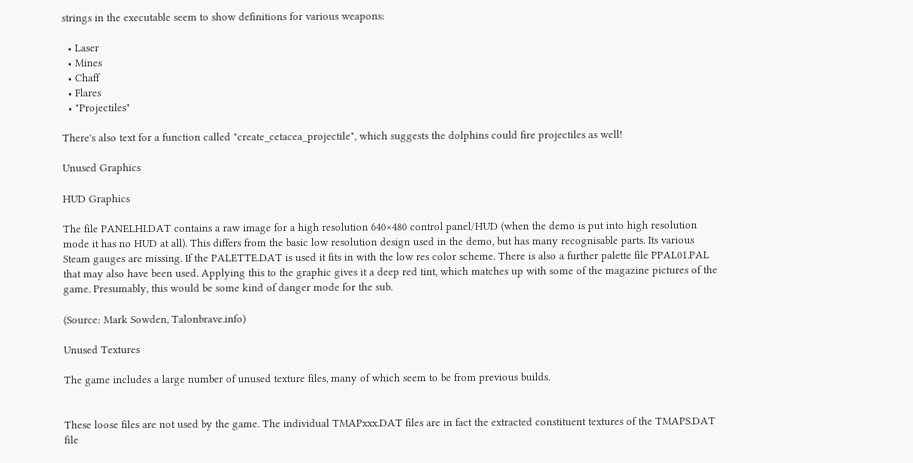strings in the executable seem to show definitions for various weapons:

  • Laser
  • Mines
  • Chaff
  • Flares
  • "Projectiles"

There's also text for a function called "create_cetacea_projectile", which suggests the dolphins could fire projectiles as well!

Unused Graphics

HUD Graphics

The file PANELHI.DAT contains a raw image for a high resolution 640×480 control panel/HUD (when the demo is put into high resolution mode it has no HUD at all). This differs from the basic low resolution design used in the demo, but has many recognisable parts. Its various Steam gauges are missing. If the PALETTE.DAT is used it fits in with the low res color scheme. There is also a further palette file PPAL01.PAL that may also have been used. Applying this to the graphic gives it a deep red tint, which matches up with some of the magazine pictures of the game. Presumably, this would be some kind of danger mode for the sub.

(Source: Mark Sowden, Talonbrave.info)

Unused Textures

The game includes a large number of unused texture files, many of which seem to be from previous builds.


These loose files are not used by the game. The individual TMAPxxx.DAT files are in fact the extracted constituent textures of the TMAPS.DAT file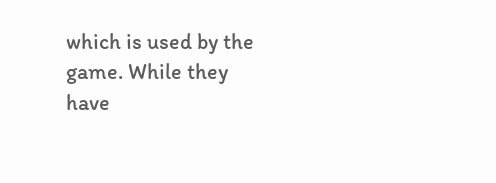which is used by the game. While they have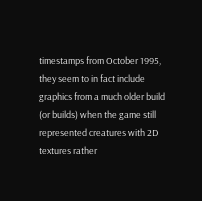timestamps from October 1995, they seem to in fact include graphics from a much older build (or builds) when the game still represented creatures with 2D textures rather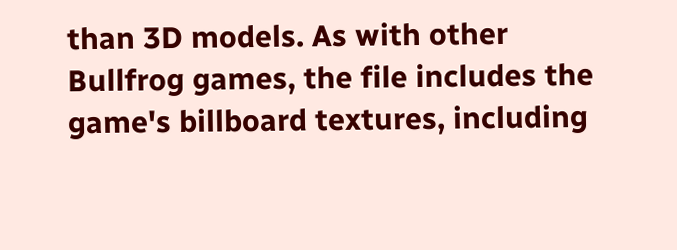than 3D models. As with other Bullfrog games, the file includes the game's billboard textures, including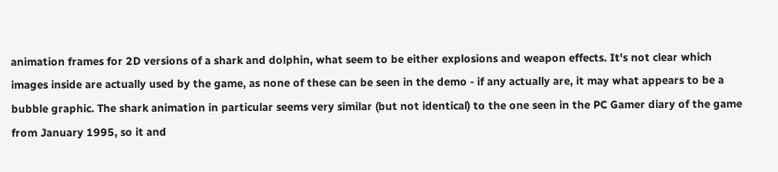animation frames for 2D versions of a shark and dolphin, what seem to be either explosions and weapon effects. It's not clear which images inside are actually used by the game, as none of these can be seen in the demo - if any actually are, it may what appears to be a bubble graphic. The shark animation in particular seems very similar (but not identical) to the one seen in the PC Gamer diary of the game from January 1995, so it and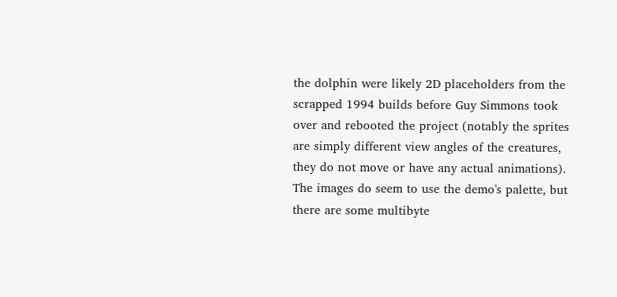the dolphin were likely 2D placeholders from the scrapped 1994 builds before Guy Simmons took over and rebooted the project (notably the sprites are simply different view angles of the creatures, they do not move or have any actual animations). The images do seem to use the demo's palette, but there are some multibyte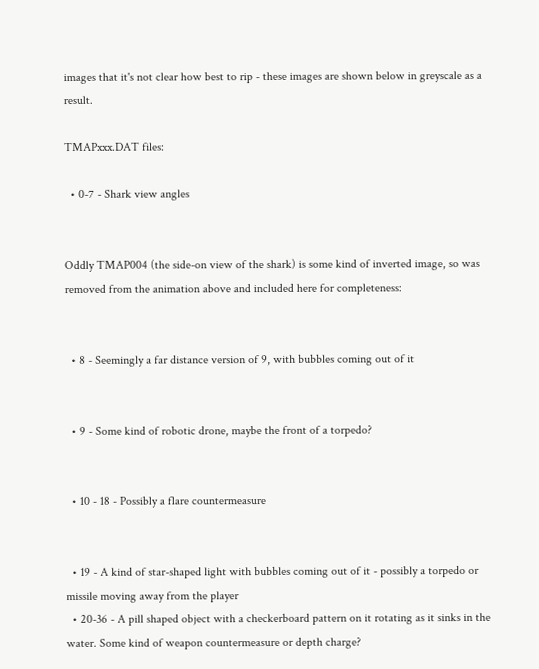images that it's not clear how best to rip - these images are shown below in greyscale as a result.

TMAPxxx.DAT files:

  • 0-7 - Shark view angles


Oddly TMAP004 (the side-on view of the shark) is some kind of inverted image, so was removed from the animation above and included here for completeness:


  • 8 - Seemingly a far distance version of 9, with bubbles coming out of it


  • 9 - Some kind of robotic drone, maybe the front of a torpedo?


  • 10 - 18 - Possibly a flare countermeasure


  • 19 - A kind of star-shaped light with bubbles coming out of it - possibly a torpedo or missile moving away from the player
  • 20-36 - A pill shaped object with a checkerboard pattern on it rotating as it sinks in the water. Some kind of weapon countermeasure or depth charge?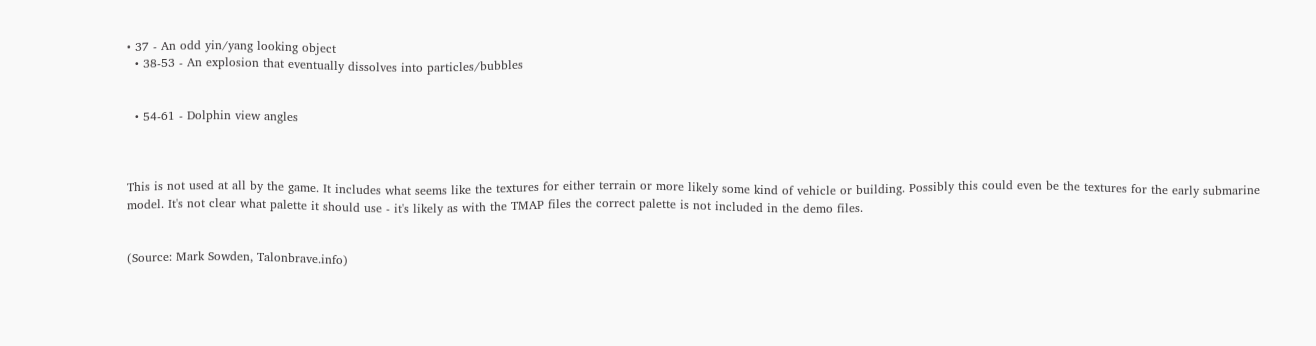• 37 - An odd yin/yang looking object
  • 38-53 - An explosion that eventually dissolves into particles/bubbles


  • 54-61 - Dolphin view angles



This is not used at all by the game. It includes what seems like the textures for either terrain or more likely some kind of vehicle or building. Possibly this could even be the textures for the early submarine model. It's not clear what palette it should use - it's likely as with the TMAP files the correct palette is not included in the demo files.


(Source: Mark Sowden, Talonbrave.info)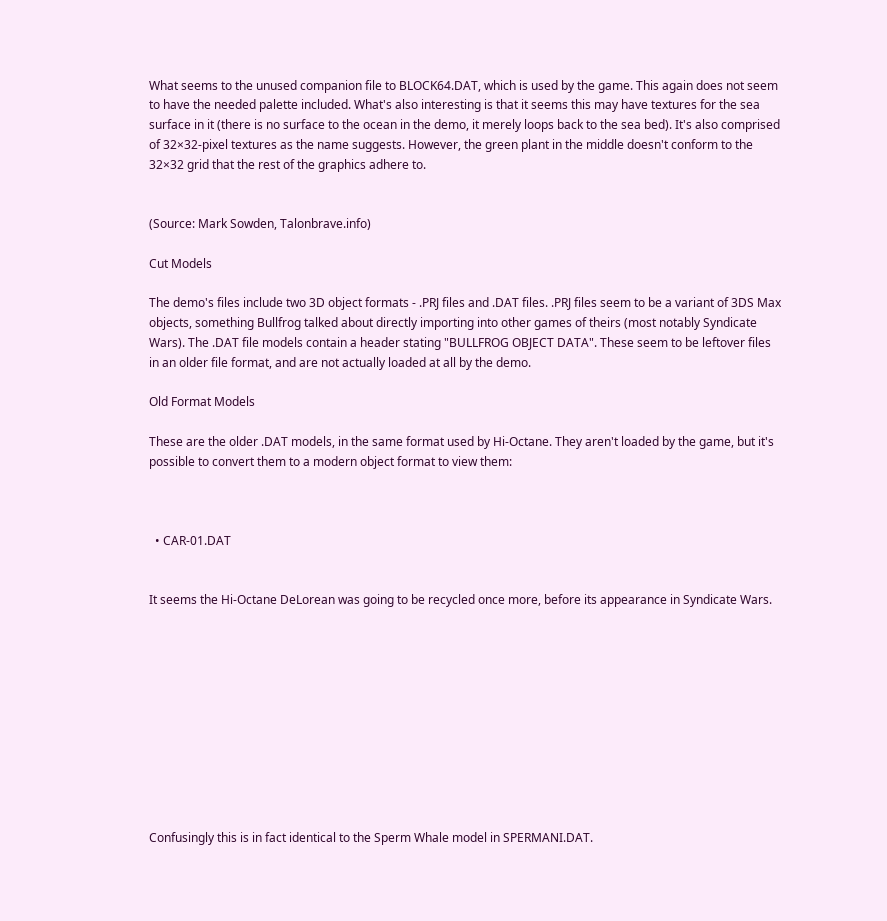What seems to the unused companion file to BLOCK64.DAT, which is used by the game. This again does not seem to have the needed palette included. What's also interesting is that it seems this may have textures for the sea surface in it (there is no surface to the ocean in the demo, it merely loops back to the sea bed). It's also comprised of 32×32-pixel textures as the name suggests. However, the green plant in the middle doesn't conform to the 32×32 grid that the rest of the graphics adhere to.


(Source: Mark Sowden, Talonbrave.info)

Cut Models

The demo's files include two 3D object formats - .PRJ files and .DAT files. .PRJ files seem to be a variant of 3DS Max objects, something Bullfrog talked about directly importing into other games of theirs (most notably Syndicate Wars). The .DAT file models contain a header stating "BULLFROG OBJECT DATA". These seem to be leftover files in an older file format, and are not actually loaded at all by the demo.

Old Format Models

These are the older .DAT models, in the same format used by Hi-Octane. They aren't loaded by the game, but it's possible to convert them to a modern object format to view them:



  • CAR-01.DAT


It seems the Hi-Octane DeLorean was going to be recycled once more, before its appearance in Syndicate Wars.











Confusingly this is in fact identical to the Sperm Whale model in SPERMANI.DAT.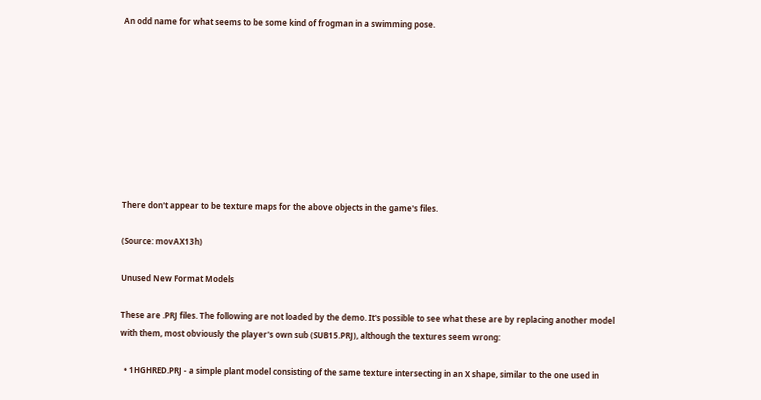An odd name for what seems to be some kind of frogman in a swimming pose.









There don't appear to be texture maps for the above objects in the game's files.

(Source: movAX13h)

Unused New Format Models

These are .PRJ files. The following are not loaded by the demo. It's possible to see what these are by replacing another model with them, most obviously the player's own sub (SUB15.PRJ), although the textures seem wrong:

  • 1HGHRED.PRJ - a simple plant model consisting of the same texture intersecting in an X shape, similar to the one used in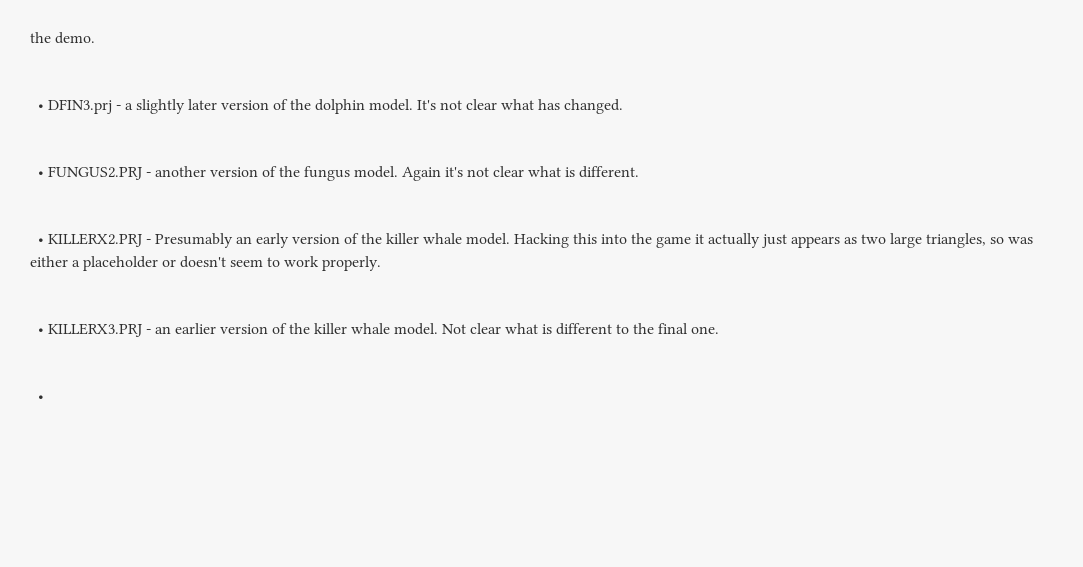the demo.


  • DFIN3.prj - a slightly later version of the dolphin model. It's not clear what has changed.


  • FUNGUS2.PRJ - another version of the fungus model. Again it's not clear what is different.


  • KILLERX2.PRJ - Presumably an early version of the killer whale model. Hacking this into the game it actually just appears as two large triangles, so was either a placeholder or doesn't seem to work properly.


  • KILLERX3.PRJ - an earlier version of the killer whale model. Not clear what is different to the final one.


  •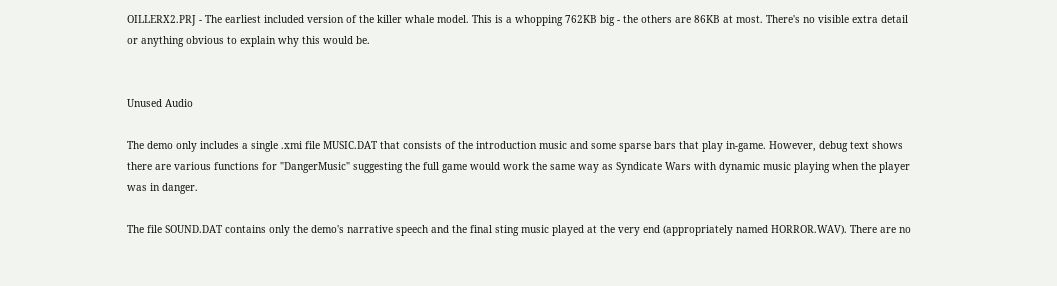OILLERX2.PRJ - The earliest included version of the killer whale model. This is a whopping 762KB big - the others are 86KB at most. There's no visible extra detail or anything obvious to explain why this would be.


Unused Audio

The demo only includes a single .xmi file MUSIC.DAT that consists of the introduction music and some sparse bars that play in-game. However, debug text shows there are various functions for "DangerMusic" suggesting the full game would work the same way as Syndicate Wars with dynamic music playing when the player was in danger.

The file SOUND.DAT contains only the demo's narrative speech and the final sting music played at the very end (appropriately named HORROR.WAV). There are no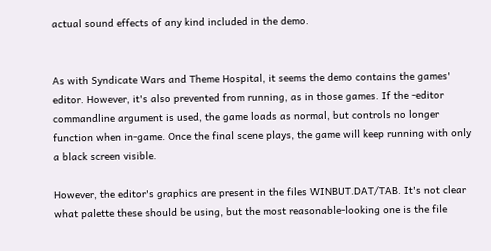actual sound effects of any kind included in the demo.


As with Syndicate Wars and Theme Hospital, it seems the demo contains the games' editor. However, it's also prevented from running, as in those games. If the -editor commandline argument is used, the game loads as normal, but controls no longer function when in-game. Once the final scene plays, the game will keep running with only a black screen visible.

However, the editor's graphics are present in the files WINBUT.DAT/TAB. It's not clear what palette these should be using, but the most reasonable-looking one is the file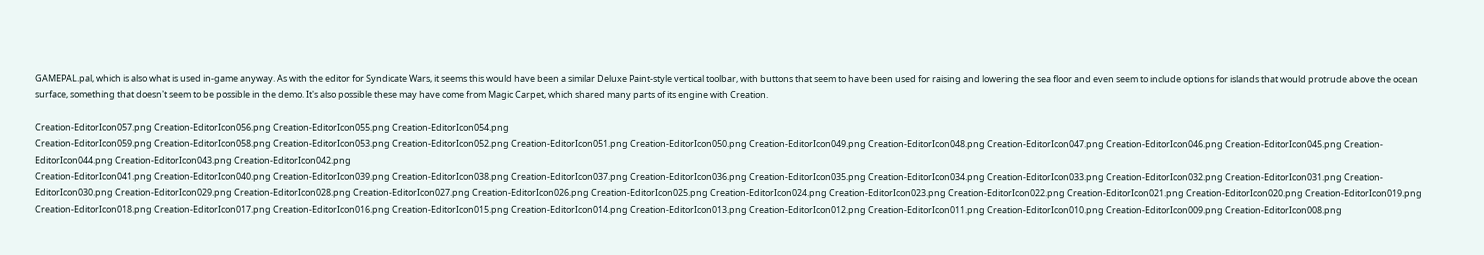GAMEPAL.pal, which is also what is used in-game anyway. As with the editor for Syndicate Wars, it seems this would have been a similar Deluxe Paint-style vertical toolbar, with buttons that seem to have been used for raising and lowering the sea floor and even seem to include options for islands that would protrude above the ocean surface, something that doesn't seem to be possible in the demo. It's also possible these may have come from Magic Carpet, which shared many parts of its engine with Creation.

Creation-EditorIcon057.png Creation-EditorIcon056.png Creation-EditorIcon055.png Creation-EditorIcon054.png
Creation-EditorIcon059.png Creation-EditorIcon058.png Creation-EditorIcon053.png Creation-EditorIcon052.png Creation-EditorIcon051.png Creation-EditorIcon050.png Creation-EditorIcon049.png Creation-EditorIcon048.png Creation-EditorIcon047.png Creation-EditorIcon046.png Creation-EditorIcon045.png Creation-EditorIcon044.png Creation-EditorIcon043.png Creation-EditorIcon042.png
Creation-EditorIcon041.png Creation-EditorIcon040.png Creation-EditorIcon039.png Creation-EditorIcon038.png Creation-EditorIcon037.png Creation-EditorIcon036.png Creation-EditorIcon035.png Creation-EditorIcon034.png Creation-EditorIcon033.png Creation-EditorIcon032.png Creation-EditorIcon031.png Creation-EditorIcon030.png Creation-EditorIcon029.png Creation-EditorIcon028.png Creation-EditorIcon027.png Creation-EditorIcon026.png Creation-EditorIcon025.png Creation-EditorIcon024.png Creation-EditorIcon023.png Creation-EditorIcon022.png Creation-EditorIcon021.png Creation-EditorIcon020.png Creation-EditorIcon019.png Creation-EditorIcon018.png Creation-EditorIcon017.png Creation-EditorIcon016.png Creation-EditorIcon015.png Creation-EditorIcon014.png Creation-EditorIcon013.png Creation-EditorIcon012.png Creation-EditorIcon011.png Creation-EditorIcon010.png Creation-EditorIcon009.png Creation-EditorIcon008.png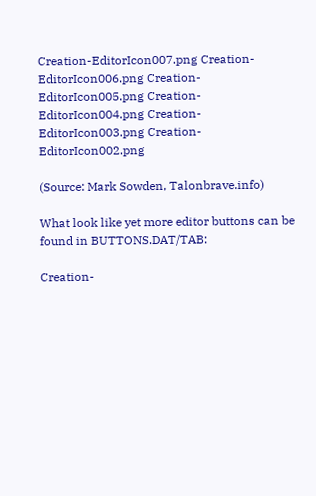Creation-EditorIcon007.png Creation-EditorIcon006.png Creation-EditorIcon005.png Creation-EditorIcon004.png Creation-EditorIcon003.png Creation-EditorIcon002.png

(Source: Mark Sowden, Talonbrave.info)

What look like yet more editor buttons can be found in BUTTONS.DAT/TAB:

Creation-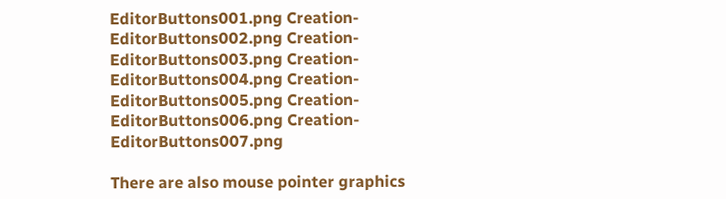EditorButtons001.png Creation-EditorButtons002.png Creation-EditorButtons003.png Creation-EditorButtons004.png Creation-EditorButtons005.png Creation-EditorButtons006.png Creation-EditorButtons007.png

There are also mouse pointer graphics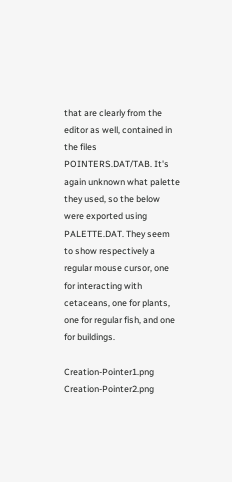that are clearly from the editor as well, contained in the files POINTERS.DAT/TAB. It's again unknown what palette they used, so the below were exported using PALETTE.DAT. They seem to show respectively a regular mouse cursor, one for interacting with cetaceans, one for plants, one for regular fish, and one for buildings.

Creation-Pointer1.png Creation-Pointer2.png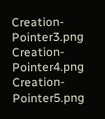Creation-Pointer3.png Creation-Pointer4.png Creation-Pointer5.png